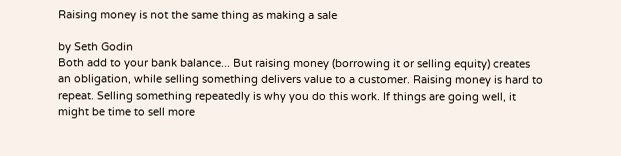Raising money is not the same thing as making a sale

by Seth Godin
Both add to your bank balance... But raising money (borrowing it or selling equity) creates an obligation, while selling something delivers value to a customer. Raising money is hard to repeat. Selling something repeatedly is why you do this work. If things are going well, it might be time to sell more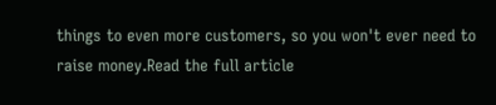things to even more customers, so you won't ever need to raise money.Read the full article